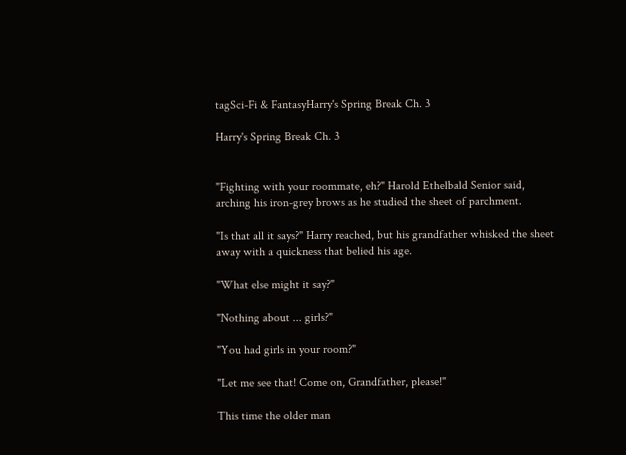tagSci-Fi & FantasyHarry's Spring Break Ch. 3

Harry's Spring Break Ch. 3


"Fighting with your roommate, eh?" Harold Ethelbald Senior said, arching his iron-grey brows as he studied the sheet of parchment.

"Is that all it says?" Harry reached, but his grandfather whisked the sheet away with a quickness that belied his age.

"What else might it say?"

"Nothing about ... girls?"

"You had girls in your room?"

"Let me see that! Come on, Grandfather, please!"

This time the older man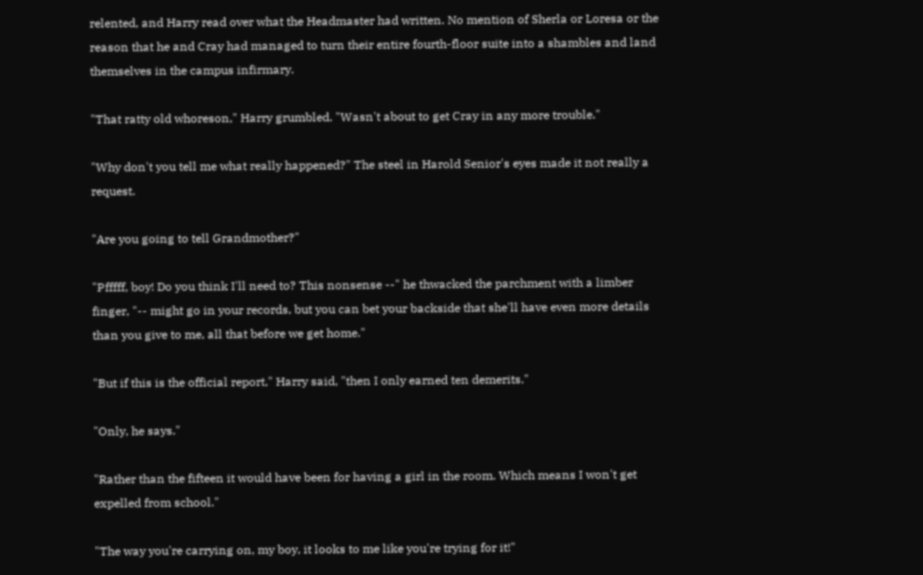relented, and Harry read over what the Headmaster had written. No mention of Sherla or Loresa or the reason that he and Cray had managed to turn their entire fourth-floor suite into a shambles and land themselves in the campus infirmary.

"That ratty old whoreson," Harry grumbled. "Wasn't about to get Cray in any more trouble."

"Why don't you tell me what really happened?" The steel in Harold Senior's eyes made it not really a request.

"Are you going to tell Grandmother?"

"Pfffff, boy! Do you think I'll need to? This nonsense --" he thwacked the parchment with a limber finger, "-- might go in your records, but you can bet your backside that she'll have even more details than you give to me, all that before we get home."

"But if this is the official report," Harry said, "then I only earned ten demerits."

"Only, he says."

"Rather than the fifteen it would have been for having a girl in the room. Which means I won't get expelled from school."

"The way you're carrying on, my boy, it looks to me like you're trying for it!"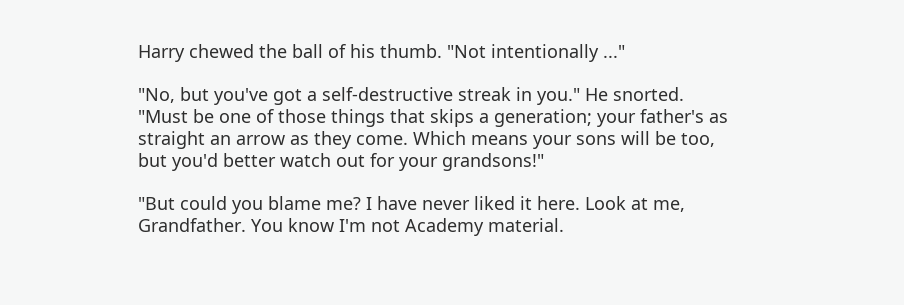Harry chewed the ball of his thumb. "Not intentionally ..."

"No, but you've got a self-destructive streak in you." He snorted. "Must be one of those things that skips a generation; your father's as straight an arrow as they come. Which means your sons will be too, but you'd better watch out for your grandsons!"

"But could you blame me? I have never liked it here. Look at me, Grandfather. You know I'm not Academy material.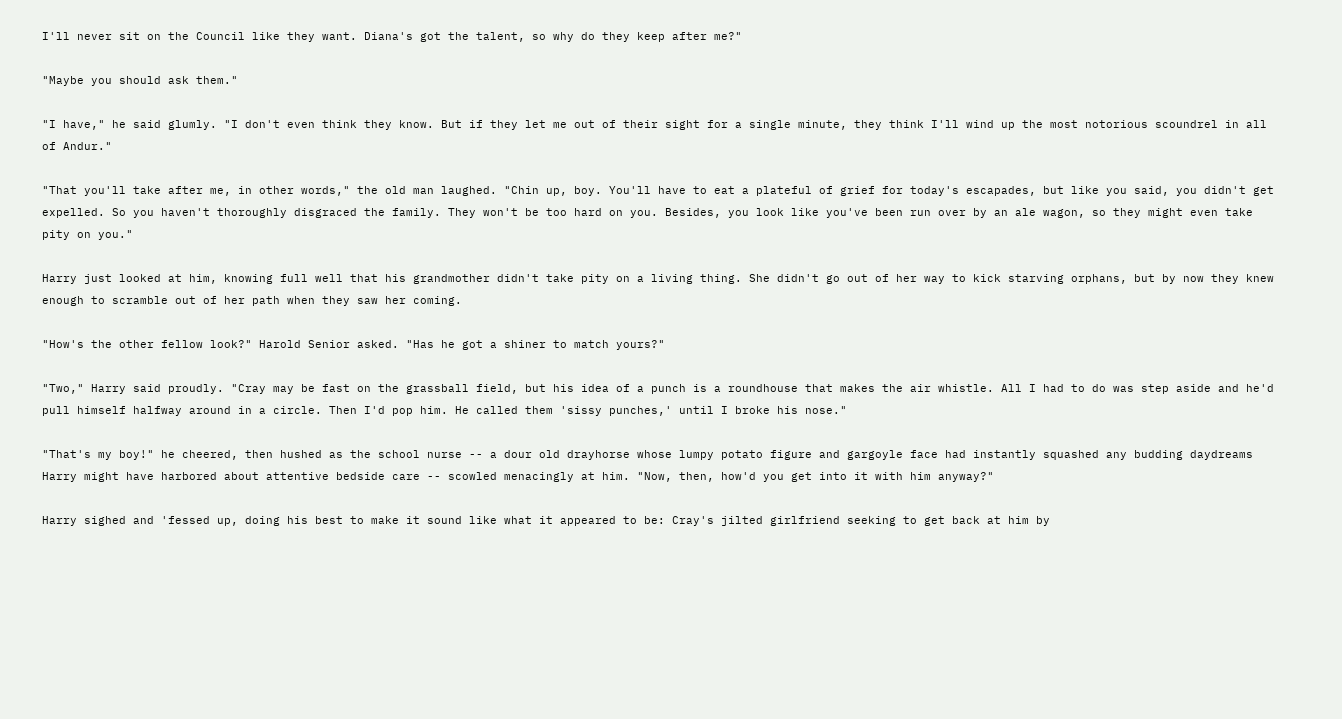I'll never sit on the Council like they want. Diana's got the talent, so why do they keep after me?"

"Maybe you should ask them."

"I have," he said glumly. "I don't even think they know. But if they let me out of their sight for a single minute, they think I'll wind up the most notorious scoundrel in all of Andur."

"That you'll take after me, in other words," the old man laughed. "Chin up, boy. You'll have to eat a plateful of grief for today's escapades, but like you said, you didn't get expelled. So you haven't thoroughly disgraced the family. They won't be too hard on you. Besides, you look like you've been run over by an ale wagon, so they might even take pity on you."

Harry just looked at him, knowing full well that his grandmother didn't take pity on a living thing. She didn't go out of her way to kick starving orphans, but by now they knew enough to scramble out of her path when they saw her coming.

"How's the other fellow look?" Harold Senior asked. "Has he got a shiner to match yours?"

"Two," Harry said proudly. "Cray may be fast on the grassball field, but his idea of a punch is a roundhouse that makes the air whistle. All I had to do was step aside and he'd pull himself halfway around in a circle. Then I'd pop him. He called them 'sissy punches,' until I broke his nose."

"That's my boy!" he cheered, then hushed as the school nurse -- a dour old drayhorse whose lumpy potato figure and gargoyle face had instantly squashed any budding daydreams Harry might have harbored about attentive bedside care -- scowled menacingly at him. "Now, then, how'd you get into it with him anyway?"

Harry sighed and 'fessed up, doing his best to make it sound like what it appeared to be: Cray's jilted girlfriend seeking to get back at him by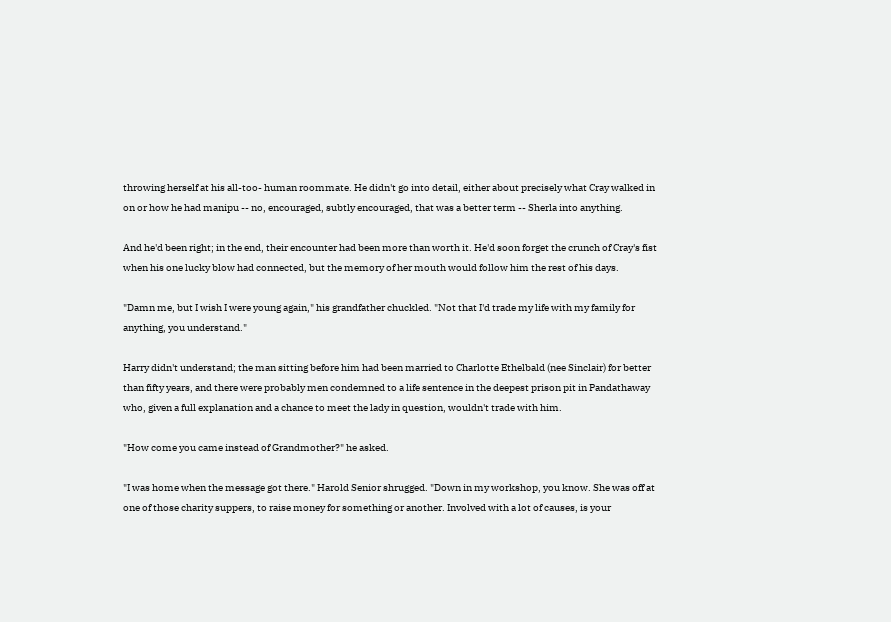throwing herself at his all-too- human roommate. He didn't go into detail, either about precisely what Cray walked in on or how he had manipu -- no, encouraged, subtly encouraged, that was a better term -- Sherla into anything.

And he'd been right; in the end, their encounter had been more than worth it. He'd soon forget the crunch of Cray's fist when his one lucky blow had connected, but the memory of her mouth would follow him the rest of his days.

"Damn me, but I wish I were young again," his grandfather chuckled. "Not that I'd trade my life with my family for anything, you understand."

Harry didn't understand; the man sitting before him had been married to Charlotte Ethelbald (nee Sinclair) for better than fifty years, and there were probably men condemned to a life sentence in the deepest prison pit in Pandathaway who, given a full explanation and a chance to meet the lady in question, wouldn't trade with him.

"How come you came instead of Grandmother?" he asked.

"I was home when the message got there." Harold Senior shrugged. "Down in my workshop, you know. She was off at one of those charity suppers, to raise money for something or another. Involved with a lot of causes, is your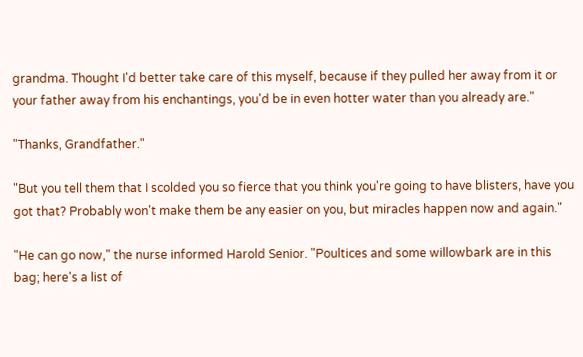grandma. Thought I'd better take care of this myself, because if they pulled her away from it or your father away from his enchantings, you'd be in even hotter water than you already are."

"Thanks, Grandfather."

"But you tell them that I scolded you so fierce that you think you're going to have blisters, have you got that? Probably won't make them be any easier on you, but miracles happen now and again."

"He can go now," the nurse informed Harold Senior. "Poultices and some willowbark are in this bag; here's a list of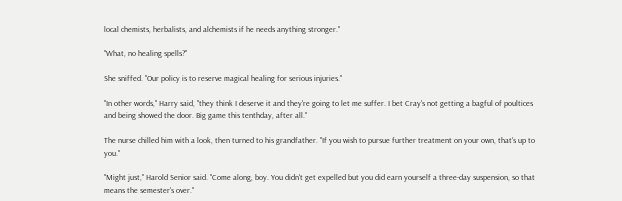local chemists, herbalists, and alchemists if he needs anything stronger."

"What, no healing spells?"

She sniffed. "Our policy is to reserve magical healing for serious injuries."

"In other words," Harry said, "they think I deserve it and they're going to let me suffer. I bet Cray's not getting a bagful of poultices and being showed the door. Big game this tenthday, after all."

The nurse chilled him with a look, then turned to his grandfather. "If you wish to pursue further treatment on your own, that's up to you."

"Might just," Harold Senior said. "Come along, boy. You didn't get expelled but you did earn yourself a three-day suspension, so that means the semester's over."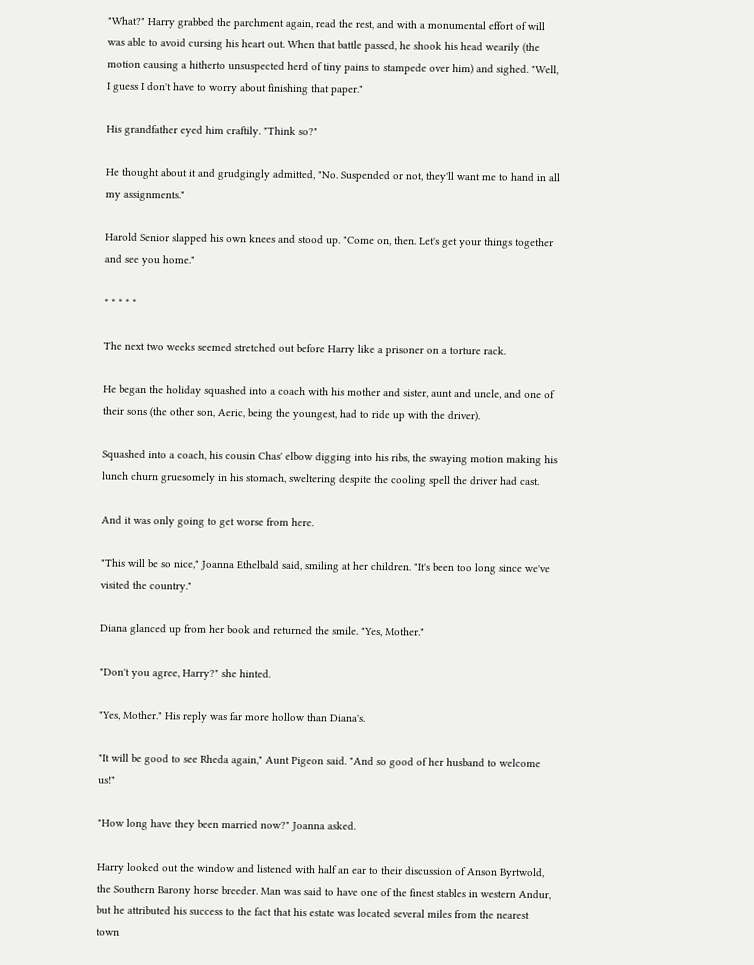"What?" Harry grabbed the parchment again, read the rest, and with a monumental effort of will was able to avoid cursing his heart out. When that battle passed, he shook his head wearily (the motion causing a hitherto unsuspected herd of tiny pains to stampede over him) and sighed. "Well, I guess I don't have to worry about finishing that paper."

His grandfather eyed him craftily. "Think so?"

He thought about it and grudgingly admitted, "No. Suspended or not, they'll want me to hand in all my assignments."

Harold Senior slapped his own knees and stood up. "Come on, then. Let's get your things together and see you home."

* * * * *

The next two weeks seemed stretched out before Harry like a prisoner on a torture rack.

He began the holiday squashed into a coach with his mother and sister, aunt and uncle, and one of their sons (the other son, Aeric, being the youngest, had to ride up with the driver).

Squashed into a coach, his cousin Chas' elbow digging into his ribs, the swaying motion making his lunch churn gruesomely in his stomach, sweltering despite the cooling spell the driver had cast.

And it was only going to get worse from here.

"This will be so nice," Joanna Ethelbald said, smiling at her children. "It's been too long since we've visited the country."

Diana glanced up from her book and returned the smile. "Yes, Mother."

"Don't you agree, Harry?" she hinted.

"Yes, Mother." His reply was far more hollow than Diana's.

"It will be good to see Rheda again," Aunt Pigeon said. "And so good of her husband to welcome us!"

"How long have they been married now?" Joanna asked.

Harry looked out the window and listened with half an ear to their discussion of Anson Byrtwold, the Southern Barony horse breeder. Man was said to have one of the finest stables in western Andur, but he attributed his success to the fact that his estate was located several miles from the nearest town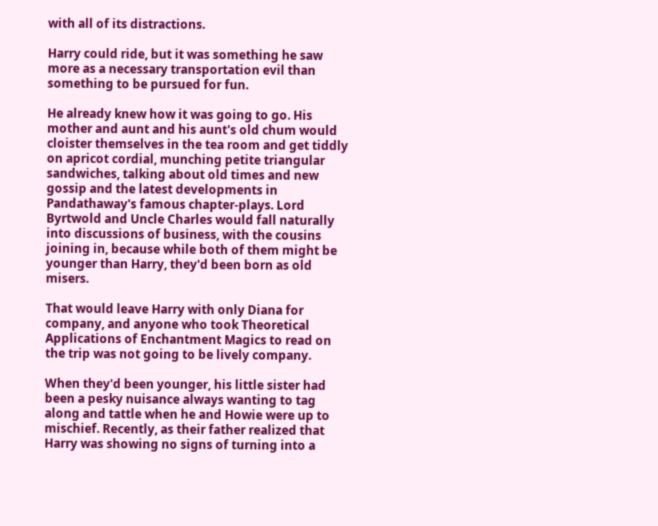with all of its distractions.

Harry could ride, but it was something he saw more as a necessary transportation evil than something to be pursued for fun.

He already knew how it was going to go. His mother and aunt and his aunt's old chum would cloister themselves in the tea room and get tiddly on apricot cordial, munching petite triangular sandwiches, talking about old times and new gossip and the latest developments in Pandathaway's famous chapter-plays. Lord Byrtwold and Uncle Charles would fall naturally into discussions of business, with the cousins joining in, because while both of them might be younger than Harry, they'd been born as old misers.

That would leave Harry with only Diana for company, and anyone who took Theoretical Applications of Enchantment Magics to read on the trip was not going to be lively company.

When they'd been younger, his little sister had been a pesky nuisance always wanting to tag along and tattle when he and Howie were up to mischief. Recently, as their father realized that Harry was showing no signs of turning into a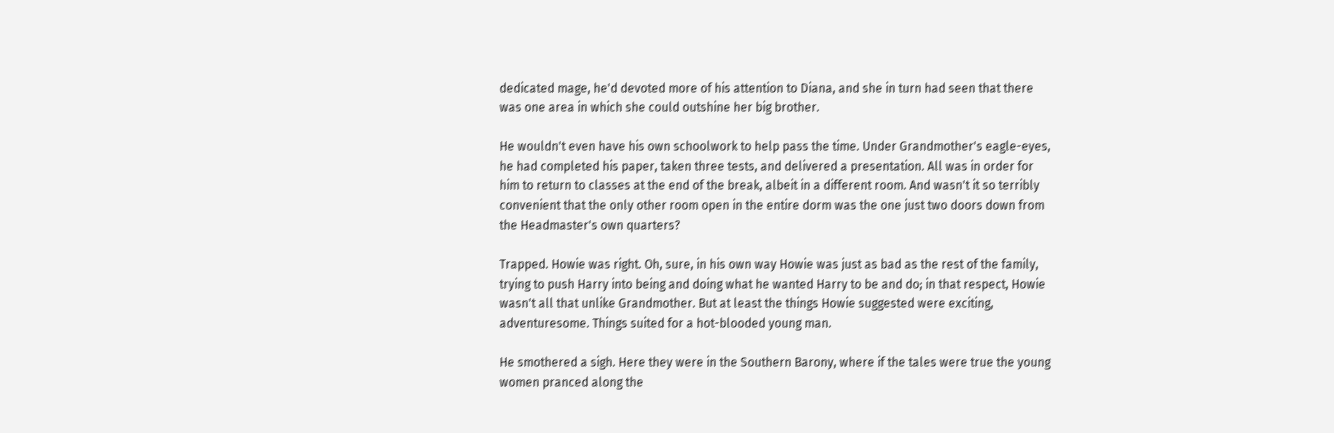dedicated mage, he'd devoted more of his attention to Diana, and she in turn had seen that there was one area in which she could outshine her big brother.

He wouldn't even have his own schoolwork to help pass the time. Under Grandmother's eagle-eyes, he had completed his paper, taken three tests, and delivered a presentation. All was in order for him to return to classes at the end of the break, albeit in a different room. And wasn't it so terribly convenient that the only other room open in the entire dorm was the one just two doors down from the Headmaster's own quarters?

Trapped. Howie was right. Oh, sure, in his own way Howie was just as bad as the rest of the family, trying to push Harry into being and doing what he wanted Harry to be and do; in that respect, Howie wasn't all that unlike Grandmother. But at least the things Howie suggested were exciting, adventuresome. Things suited for a hot-blooded young man.

He smothered a sigh. Here they were in the Southern Barony, where if the tales were true the young women pranced along the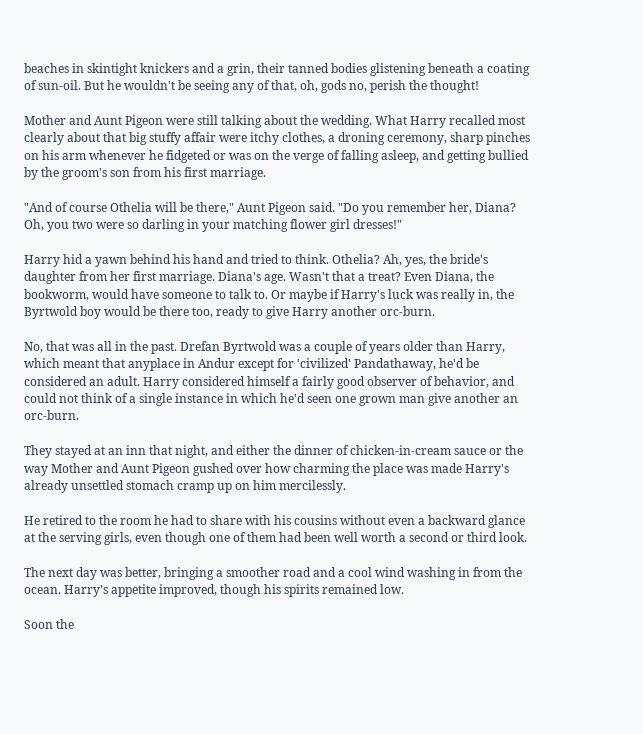beaches in skintight knickers and a grin, their tanned bodies glistening beneath a coating of sun-oil. But he wouldn't be seeing any of that, oh, gods no, perish the thought!

Mother and Aunt Pigeon were still talking about the wedding. What Harry recalled most clearly about that big stuffy affair were itchy clothes, a droning ceremony, sharp pinches on his arm whenever he fidgeted or was on the verge of falling asleep, and getting bullied by the groom's son from his first marriage.

"And of course Othelia will be there," Aunt Pigeon said. "Do you remember her, Diana? Oh, you two were so darling in your matching flower girl dresses!"

Harry hid a yawn behind his hand and tried to think. Othelia? Ah, yes, the bride's daughter from her first marriage. Diana's age. Wasn't that a treat? Even Diana, the bookworm, would have someone to talk to. Or maybe if Harry's luck was really in, the Byrtwold boy would be there too, ready to give Harry another orc-burn.

No, that was all in the past. Drefan Byrtwold was a couple of years older than Harry, which meant that anyplace in Andur except for 'civilized' Pandathaway, he'd be considered an adult. Harry considered himself a fairly good observer of behavior, and could not think of a single instance in which he'd seen one grown man give another an orc-burn.

They stayed at an inn that night, and either the dinner of chicken-in-cream sauce or the way Mother and Aunt Pigeon gushed over how charming the place was made Harry's already unsettled stomach cramp up on him mercilessly.

He retired to the room he had to share with his cousins without even a backward glance at the serving girls, even though one of them had been well worth a second or third look.

The next day was better, bringing a smoother road and a cool wind washing in from the ocean. Harry's appetite improved, though his spirits remained low.

Soon the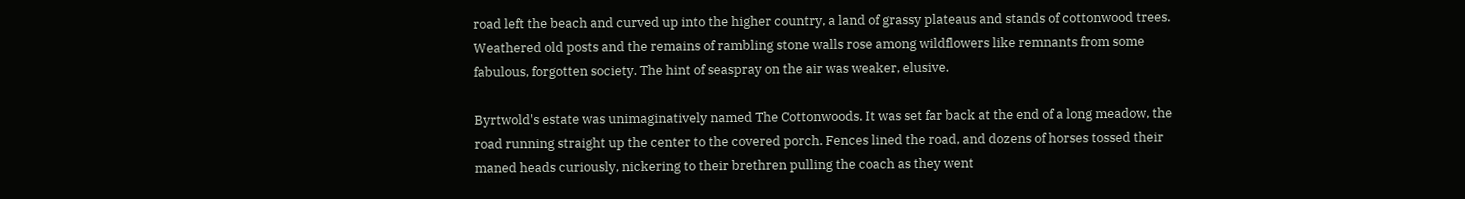road left the beach and curved up into the higher country, a land of grassy plateaus and stands of cottonwood trees. Weathered old posts and the remains of rambling stone walls rose among wildflowers like remnants from some fabulous, forgotten society. The hint of seaspray on the air was weaker, elusive.

Byrtwold's estate was unimaginatively named The Cottonwoods. It was set far back at the end of a long meadow, the road running straight up the center to the covered porch. Fences lined the road, and dozens of horses tossed their maned heads curiously, nickering to their brethren pulling the coach as they went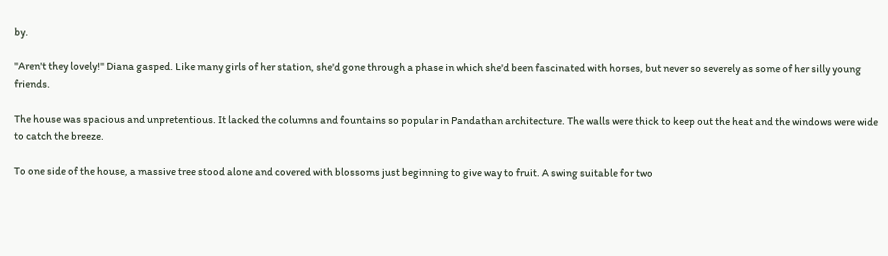by.

"Aren't they lovely!" Diana gasped. Like many girls of her station, she'd gone through a phase in which she'd been fascinated with horses, but never so severely as some of her silly young friends.

The house was spacious and unpretentious. It lacked the columns and fountains so popular in Pandathan architecture. The walls were thick to keep out the heat and the windows were wide to catch the breeze.

To one side of the house, a massive tree stood alone and covered with blossoms just beginning to give way to fruit. A swing suitable for two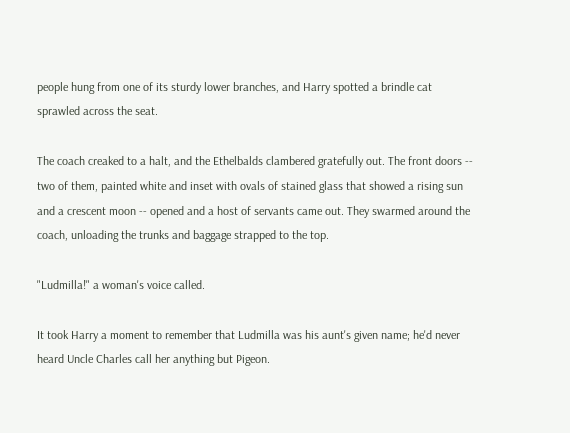people hung from one of its sturdy lower branches, and Harry spotted a brindle cat sprawled across the seat.

The coach creaked to a halt, and the Ethelbalds clambered gratefully out. The front doors -- two of them, painted white and inset with ovals of stained glass that showed a rising sun and a crescent moon -- opened and a host of servants came out. They swarmed around the coach, unloading the trunks and baggage strapped to the top.

"Ludmilla!" a woman's voice called.

It took Harry a moment to remember that Ludmilla was his aunt's given name; he'd never heard Uncle Charles call her anything but Pigeon.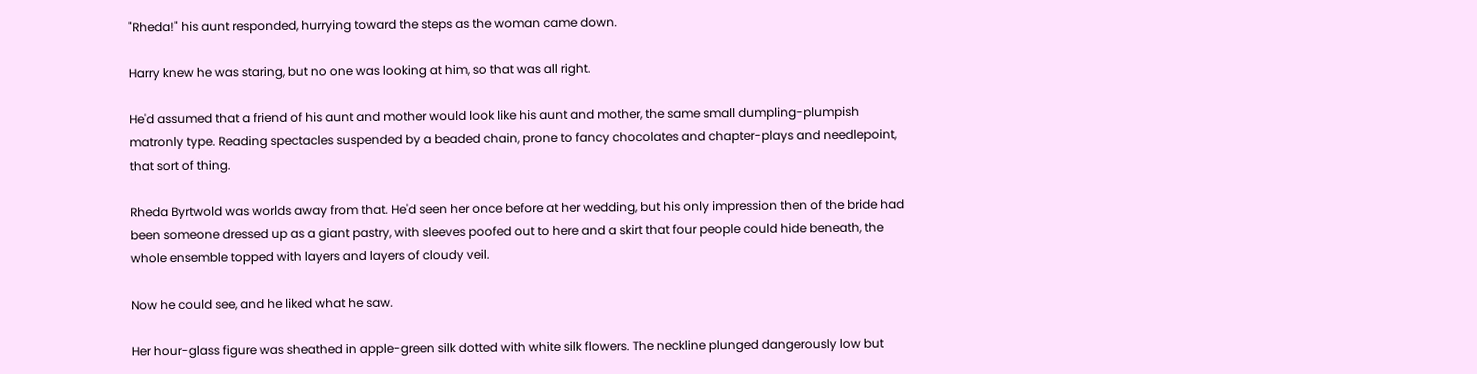"Rheda!" his aunt responded, hurrying toward the steps as the woman came down.

Harry knew he was staring, but no one was looking at him, so that was all right.

He'd assumed that a friend of his aunt and mother would look like his aunt and mother, the same small dumpling-plumpish matronly type. Reading spectacles suspended by a beaded chain, prone to fancy chocolates and chapter-plays and needlepoint, that sort of thing.

Rheda Byrtwold was worlds away from that. He'd seen her once before at her wedding, but his only impression then of the bride had been someone dressed up as a giant pastry, with sleeves poofed out to here and a skirt that four people could hide beneath, the whole ensemble topped with layers and layers of cloudy veil.

Now he could see, and he liked what he saw.

Her hour-glass figure was sheathed in apple-green silk dotted with white silk flowers. The neckline plunged dangerously low but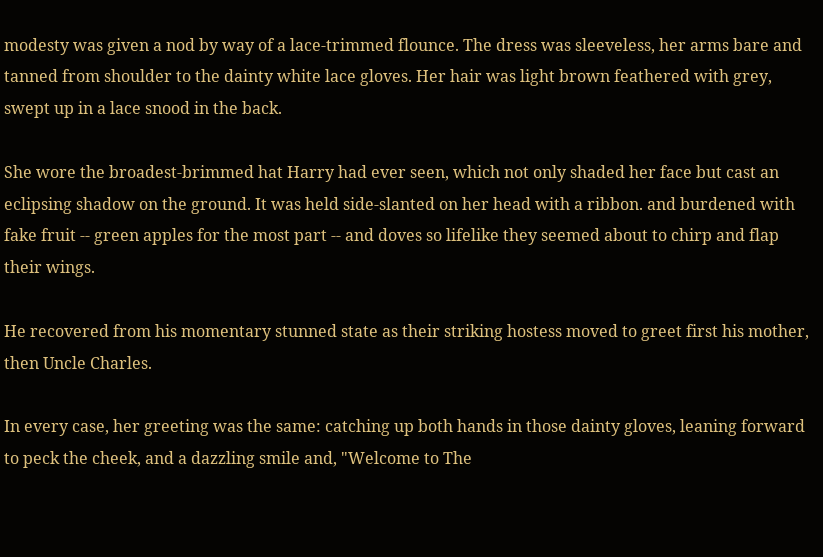modesty was given a nod by way of a lace-trimmed flounce. The dress was sleeveless, her arms bare and tanned from shoulder to the dainty white lace gloves. Her hair was light brown feathered with grey, swept up in a lace snood in the back.

She wore the broadest-brimmed hat Harry had ever seen, which not only shaded her face but cast an eclipsing shadow on the ground. It was held side-slanted on her head with a ribbon. and burdened with fake fruit -- green apples for the most part -- and doves so lifelike they seemed about to chirp and flap their wings.

He recovered from his momentary stunned state as their striking hostess moved to greet first his mother, then Uncle Charles.

In every case, her greeting was the same: catching up both hands in those dainty gloves, leaning forward to peck the cheek, and a dazzling smile and, "Welcome to The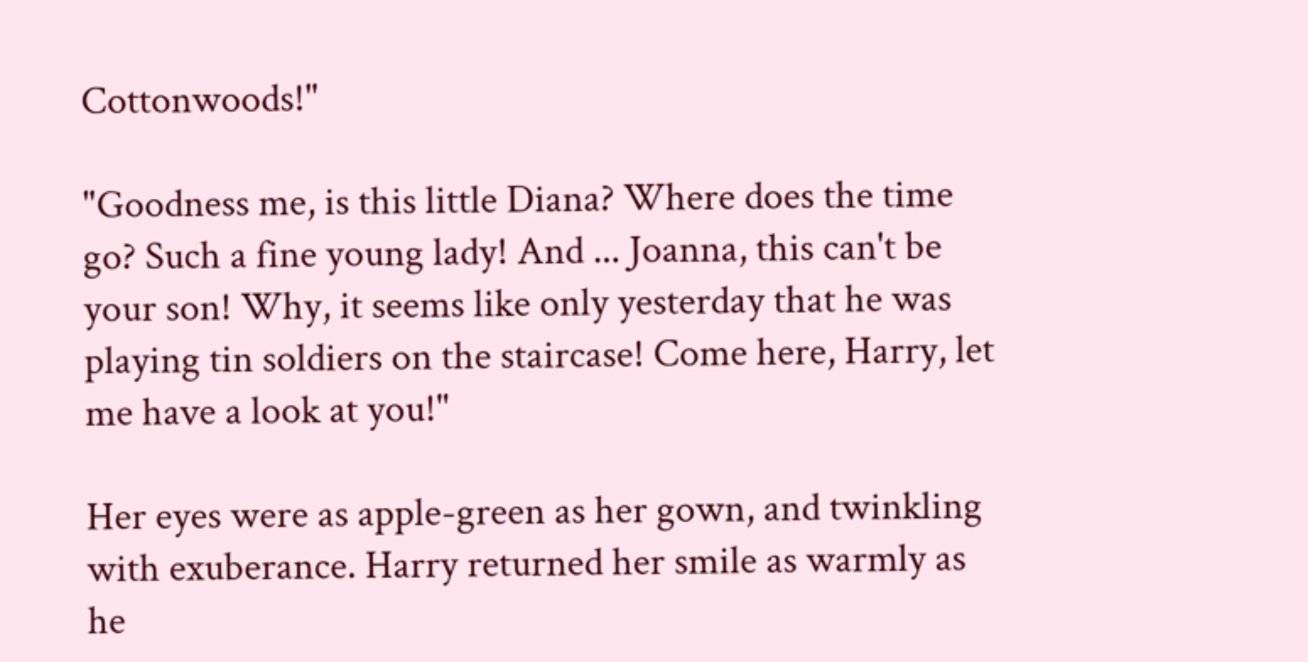Cottonwoods!"

"Goodness me, is this little Diana? Where does the time go? Such a fine young lady! And ... Joanna, this can't be your son! Why, it seems like only yesterday that he was playing tin soldiers on the staircase! Come here, Harry, let me have a look at you!"

Her eyes were as apple-green as her gown, and twinkling with exuberance. Harry returned her smile as warmly as he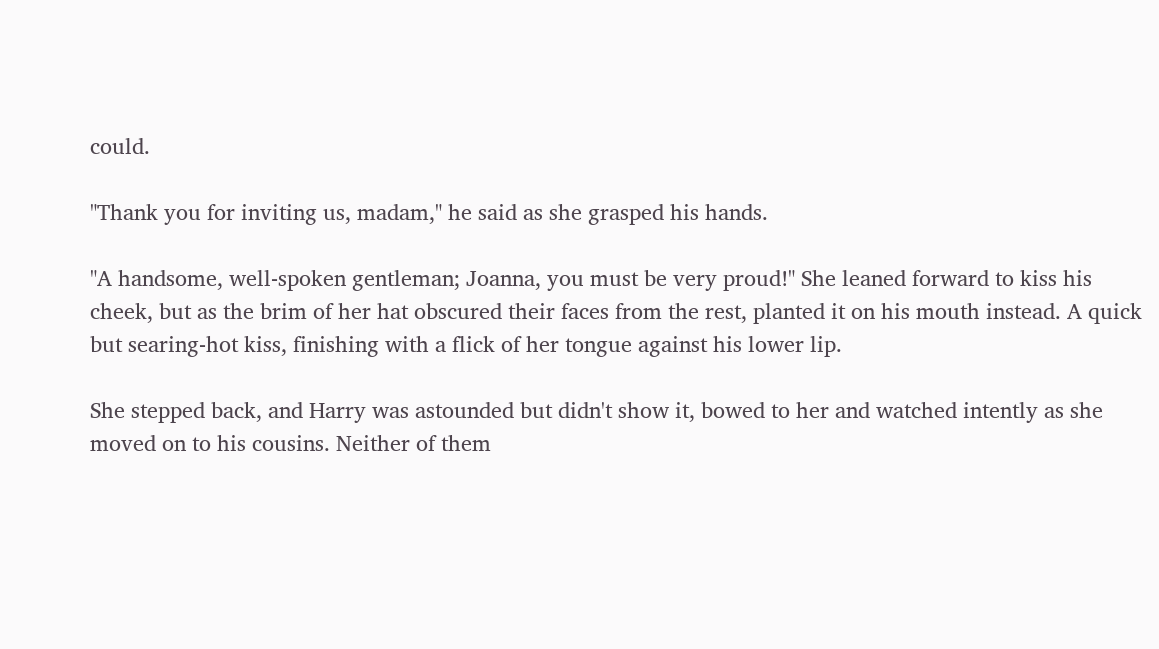could.

"Thank you for inviting us, madam," he said as she grasped his hands.

"A handsome, well-spoken gentleman; Joanna, you must be very proud!" She leaned forward to kiss his cheek, but as the brim of her hat obscured their faces from the rest, planted it on his mouth instead. A quick but searing-hot kiss, finishing with a flick of her tongue against his lower lip.

She stepped back, and Harry was astounded but didn't show it, bowed to her and watched intently as she moved on to his cousins. Neither of them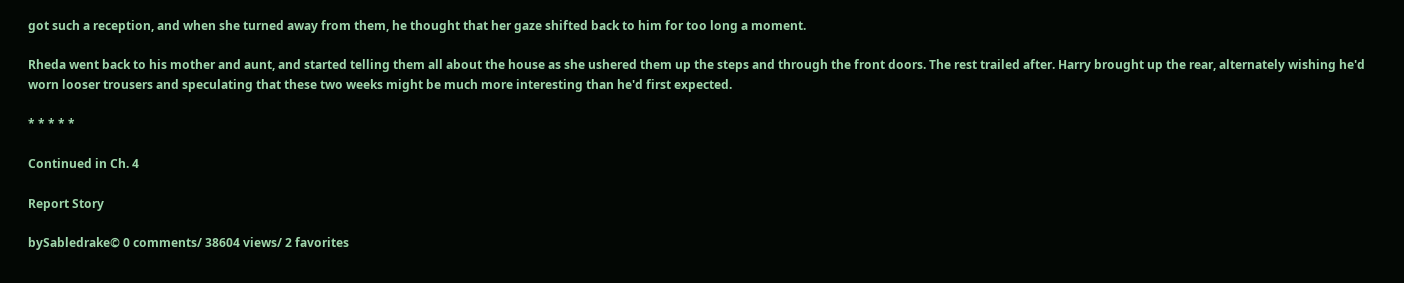got such a reception, and when she turned away from them, he thought that her gaze shifted back to him for too long a moment.

Rheda went back to his mother and aunt, and started telling them all about the house as she ushered them up the steps and through the front doors. The rest trailed after. Harry brought up the rear, alternately wishing he'd worn looser trousers and speculating that these two weeks might be much more interesting than he'd first expected.

* * * * *

Continued in Ch. 4

Report Story

bySabledrake© 0 comments/ 38604 views/ 2 favorites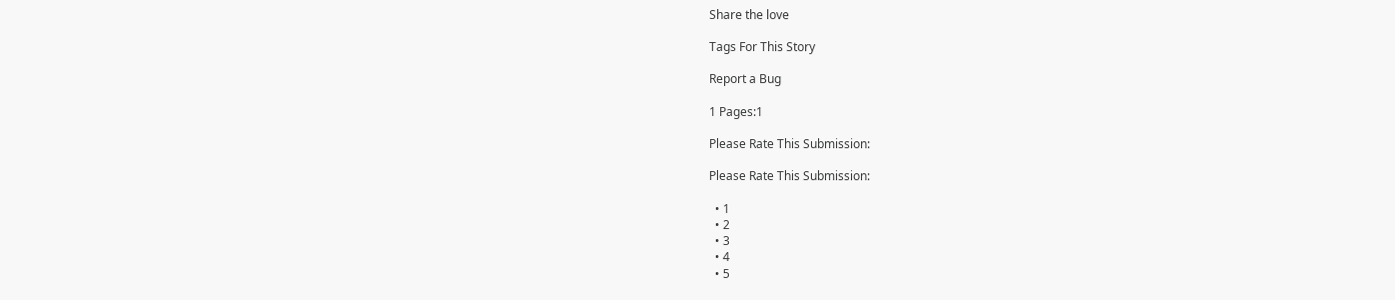Share the love

Tags For This Story

Report a Bug

1 Pages:1

Please Rate This Submission:

Please Rate This Submission:

  • 1
  • 2
  • 3
  • 4
  • 5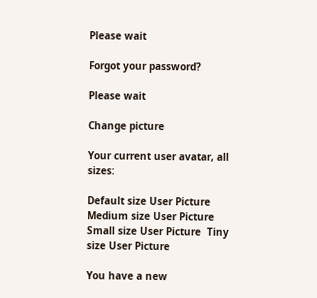Please wait

Forgot your password?

Please wait

Change picture

Your current user avatar, all sizes:

Default size User Picture  Medium size User Picture  Small size User Picture  Tiny size User Picture

You have a new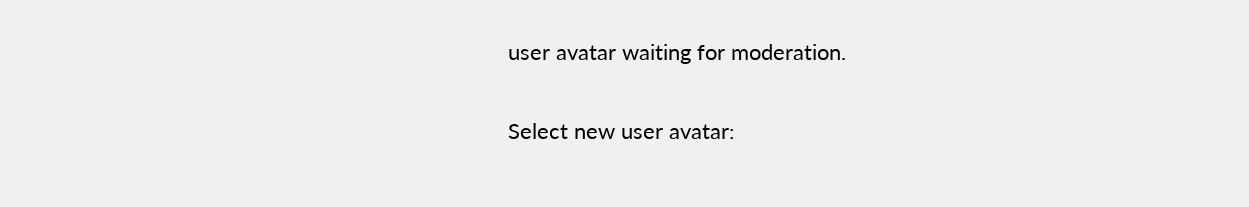user avatar waiting for moderation.

Select new user avatar: